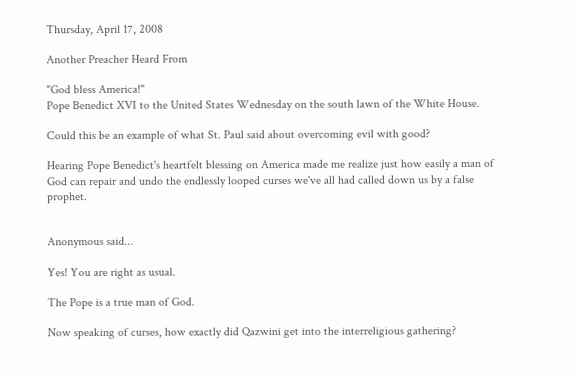Thursday, April 17, 2008

Another Preacher Heard From

"God bless America!"
Pope Benedict XVI to the United States Wednesday on the south lawn of the White House.

Could this be an example of what St. Paul said about overcoming evil with good?

Hearing Pope Benedict's heartfelt blessing on America made me realize just how easily a man of God can repair and undo the endlessly looped curses we've all had called down us by a false prophet.


Anonymous said...

Yes! You are right as usual.

The Pope is a true man of God.

Now speaking of curses, how exactly did Qazwini get into the interreligious gathering?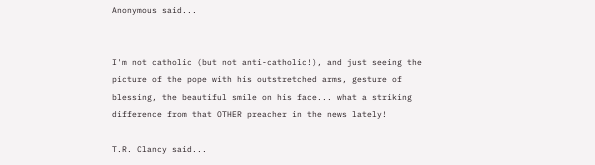Anonymous said...


I'm not catholic (but not anti-catholic!), and just seeing the picture of the pope with his outstretched arms, gesture of blessing, the beautiful smile on his face... what a striking difference from that OTHER preacher in the news lately!

T.R. Clancy said...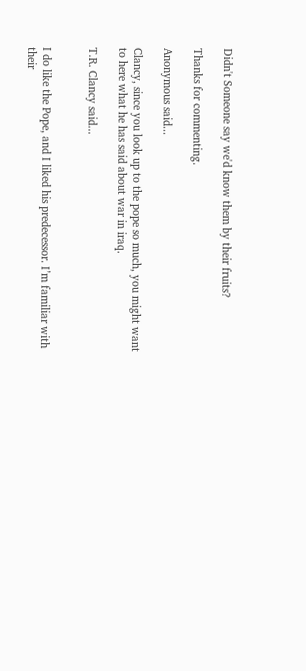Didn't Someone say we'd know them by their fruits?

Thanks for commenting.

Anonymous said...

Clancy, since you look up to the pope so much, you might want to here what he has said about war in iraq.

T.R. Clancy said...


I do like the Pope, and I liked his predecessor. I’m familiar with their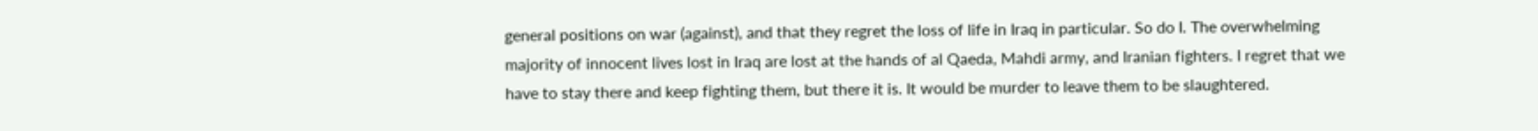general positions on war (against), and that they regret the loss of life in Iraq in particular. So do I. The overwhelming majority of innocent lives lost in Iraq are lost at the hands of al Qaeda, Mahdi army, and Iranian fighters. I regret that we have to stay there and keep fighting them, but there it is. It would be murder to leave them to be slaughtered.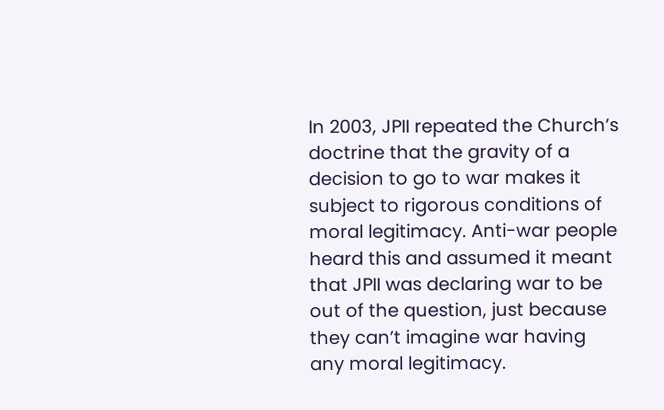In 2003, JPII repeated the Church’s doctrine that the gravity of a decision to go to war makes it subject to rigorous conditions of moral legitimacy. Anti-war people heard this and assumed it meant that JPII was declaring war to be out of the question, just because they can’t imagine war having any moral legitimacy.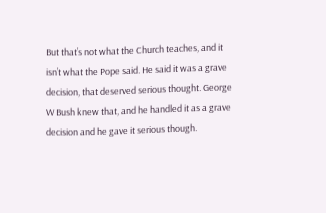But that’s not what the Church teaches, and it isn’t what the Pope said. He said it was a grave decision, that deserved serious thought. George W Bush knew that, and he handled it as a grave decision and he gave it serious though.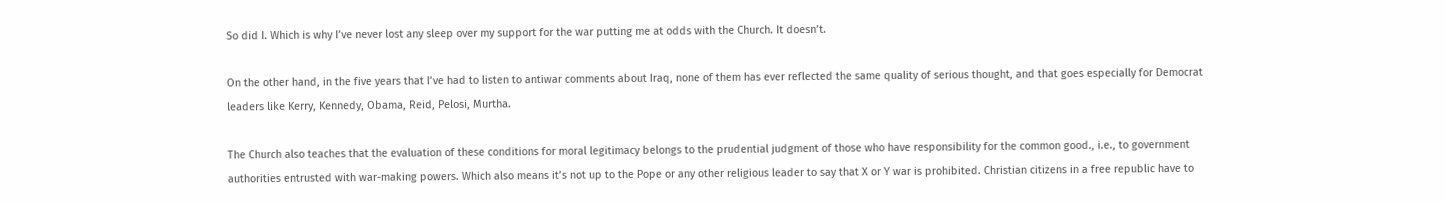So did I. Which is why I’ve never lost any sleep over my support for the war putting me at odds with the Church. It doesn’t.

On the other hand, in the five years that I’ve had to listen to antiwar comments about Iraq, none of them has ever reflected the same quality of serious thought, and that goes especially for Democrat leaders like Kerry, Kennedy, Obama, Reid, Pelosi, Murtha.

The Church also teaches that the evaluation of these conditions for moral legitimacy belongs to the prudential judgment of those who have responsibility for the common good., i.e., to government authorities entrusted with war-making powers. Which also means it’s not up to the Pope or any other religious leader to say that X or Y war is prohibited. Christian citizens in a free republic have to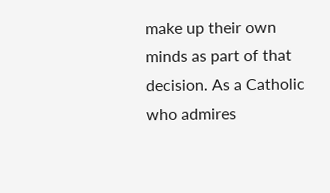make up their own minds as part of that decision. As a Catholic who admires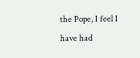the Pope, I feel I have had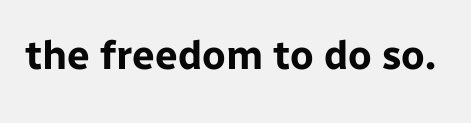the freedom to do so.